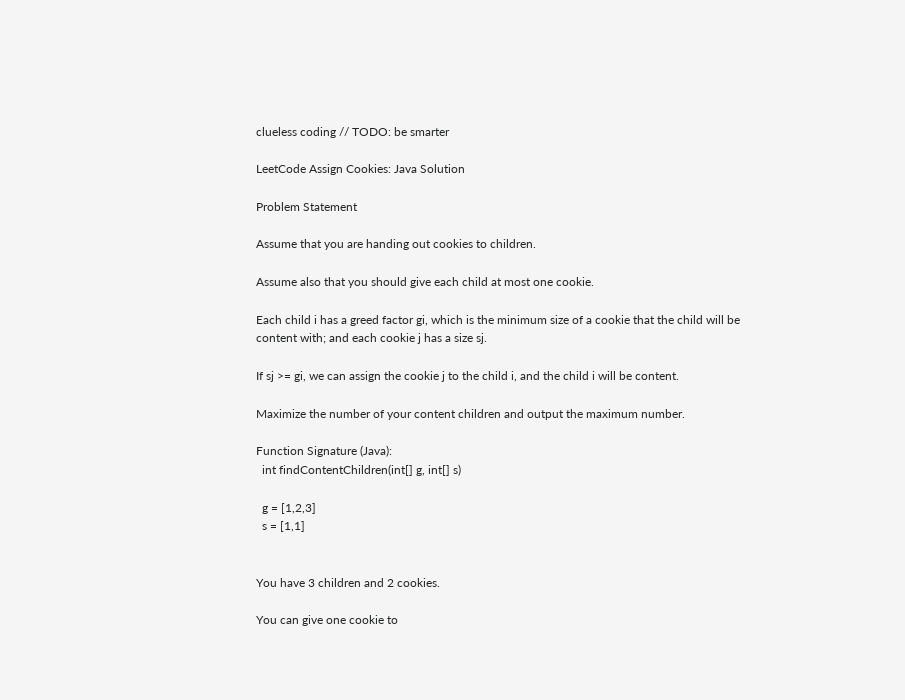clueless coding // TODO: be smarter

LeetCode Assign Cookies: Java Solution

Problem Statement

Assume that you are handing out cookies to children.

Assume also that you should give each child at most one cookie.

Each child i has a greed factor gi, which is the minimum size of a cookie that the child will be content with; and each cookie j has a size sj.

If sj >= gi, we can assign the cookie j to the child i, and the child i will be content.

Maximize the number of your content children and output the maximum number.

Function Signature (Java):
  int findContentChildren(int[] g, int[] s)

  g = [1,2,3]
  s = [1,1]


You have 3 children and 2 cookies.

You can give one cookie to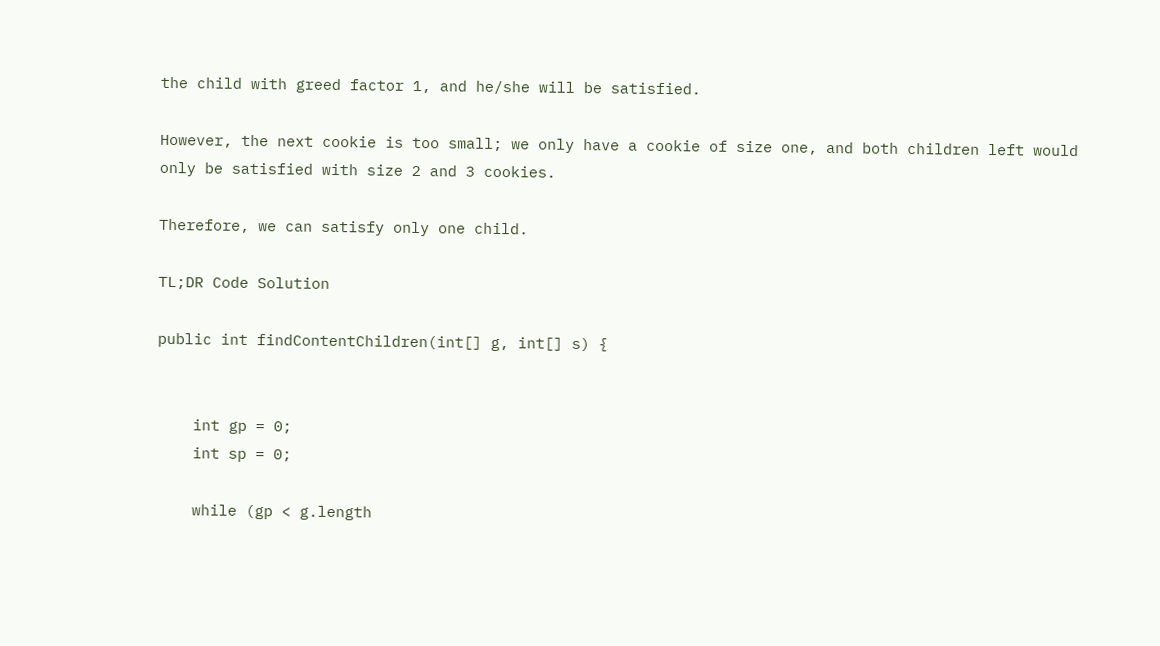the child with greed factor 1, and he/she will be satisfied.

However, the next cookie is too small; we only have a cookie of size one, and both children left would only be satisfied with size 2 and 3 cookies.

Therefore, we can satisfy only one child.

TL;DR Code Solution

public int findContentChildren(int[] g, int[] s) {


    int gp = 0;
    int sp = 0;

    while (gp < g.length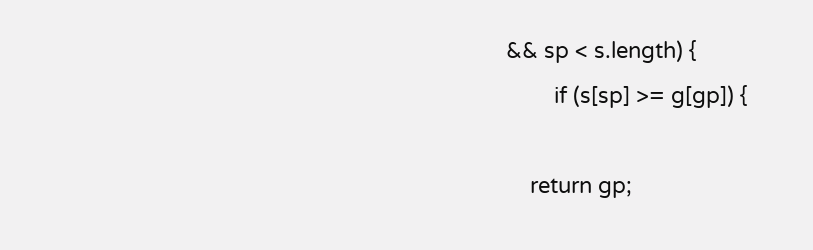&& sp < s.length) {
        if (s[sp] >= g[gp]) {

    return gp;